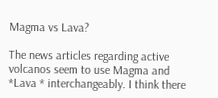Magma vs Lava?

The news articles regarding active volcanos seem to use Magma and *Lava * interchangeably. I think there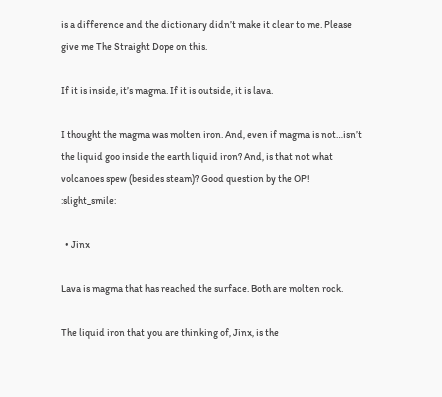is a difference and the dictionary didn’t make it clear to me. Please give me The Straight Dope on this.

If it is inside, it’s magma. If it is outside, it is lava.

I thought the magma was molten iron. And, even if magma is not…isn’t the liquid goo inside the earth liquid iron? And, is that not what volcanoes spew (besides steam)? Good question by the OP! :slight_smile:

  • Jinx

Lava is magma that has reached the surface. Both are molten rock.

The liquid iron that you are thinking of, Jinx, is the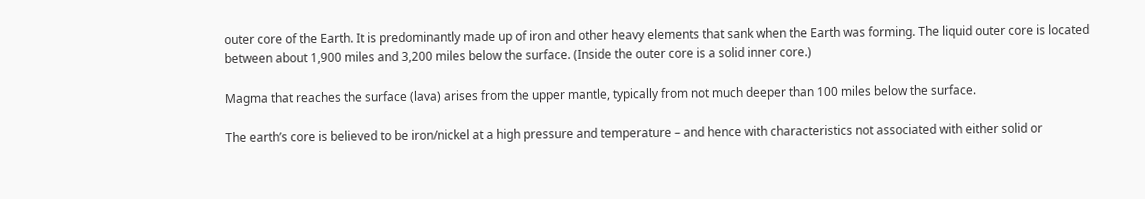outer core of the Earth. It is predominantly made up of iron and other heavy elements that sank when the Earth was forming. The liquid outer core is located between about 1,900 miles and 3,200 miles below the surface. (Inside the outer core is a solid inner core.)

Magma that reaches the surface (lava) arises from the upper mantle, typically from not much deeper than 100 miles below the surface.

The earth’s core is believed to be iron/nickel at a high pressure and temperature – and hence with characteristics not associated with either solid or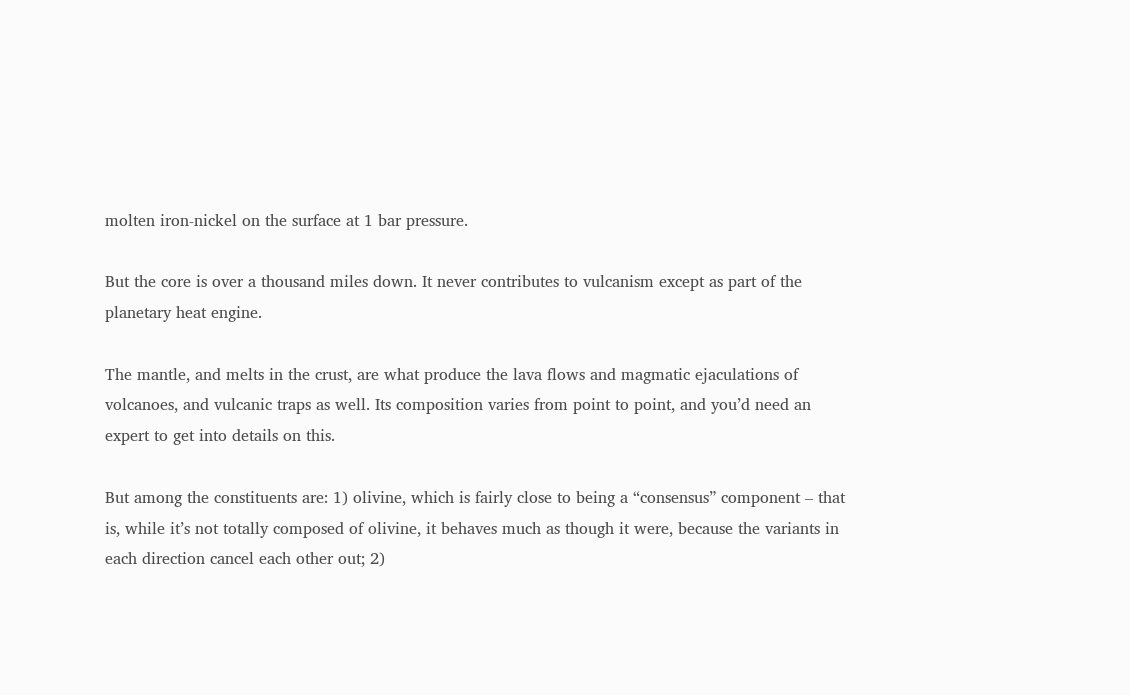molten iron-nickel on the surface at 1 bar pressure.

But the core is over a thousand miles down. It never contributes to vulcanism except as part of the planetary heat engine.

The mantle, and melts in the crust, are what produce the lava flows and magmatic ejaculations of volcanoes, and vulcanic traps as well. Its composition varies from point to point, and you’d need an expert to get into details on this.

But among the constituents are: 1) olivine, which is fairly close to being a “consensus” component – that is, while it’s not totally composed of olivine, it behaves much as though it were, because the variants in each direction cancel each other out; 2)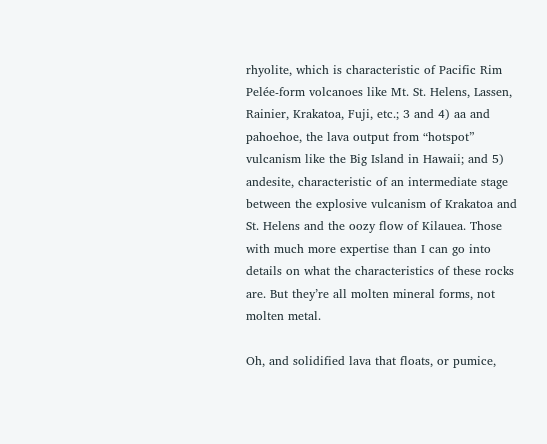rhyolite, which is characteristic of Pacific Rim Pelée-form volcanoes like Mt. St. Helens, Lassen, Rainier, Krakatoa, Fuji, etc.; 3 and 4) aa and pahoehoe, the lava output from “hotspot” vulcanism like the Big Island in Hawaii; and 5) andesite, characteristic of an intermediate stage between the explosive vulcanism of Krakatoa and St. Helens and the oozy flow of Kilauea. Those with much more expertise than I can go into details on what the characteristics of these rocks are. But they’re all molten mineral forms, not molten metal.

Oh, and solidified lava that floats, or pumice,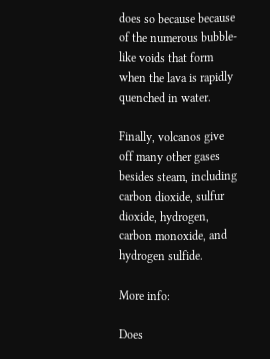does so because because of the numerous bubble-like voids that form when the lava is rapidly quenched in water.

Finally, volcanos give off many other gases besides steam, including carbon dioxide, sulfur dioxide, hydrogen, carbon monoxide, and hydrogen sulfide.

More info:

Does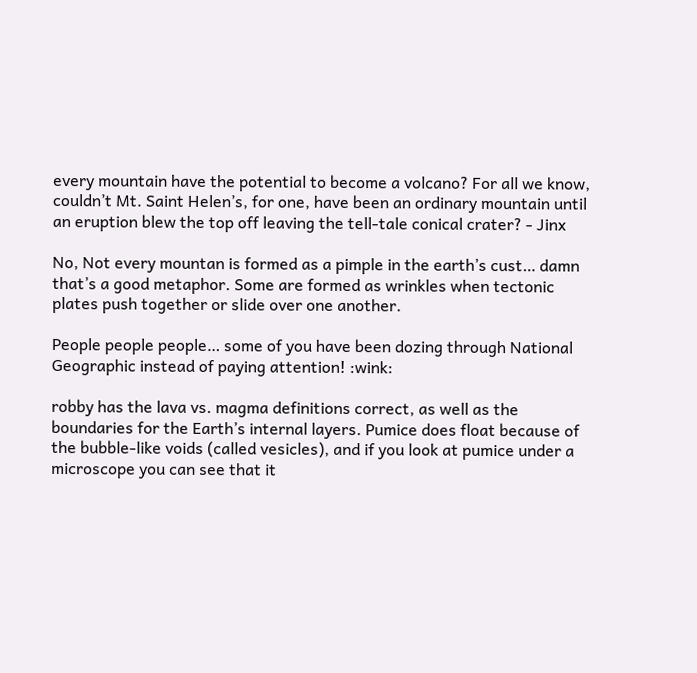every mountain have the potential to become a volcano? For all we know, couldn’t Mt. Saint Helen’s, for one, have been an ordinary mountain until an eruption blew the top off leaving the tell-tale conical crater? - Jinx

No, Not every mountan is formed as a pimple in the earth’s cust… damn that’s a good metaphor. Some are formed as wrinkles when tectonic plates push together or slide over one another.

People people people… some of you have been dozing through National Geographic instead of paying attention! :wink:

robby has the lava vs. magma definitions correct, as well as the boundaries for the Earth’s internal layers. Pumice does float because of the bubble-like voids (called vesicles), and if you look at pumice under a microscope you can see that it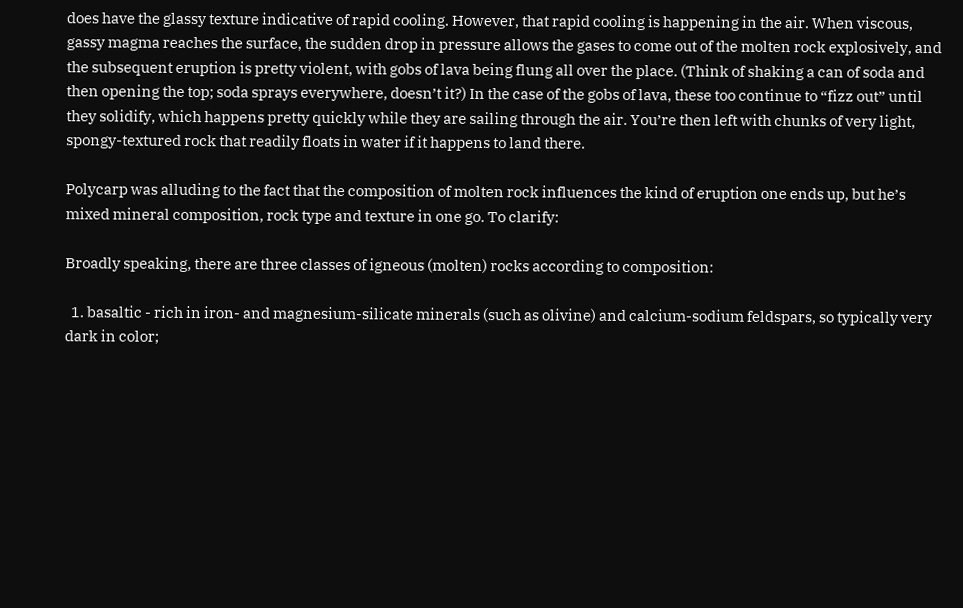does have the glassy texture indicative of rapid cooling. However, that rapid cooling is happening in the air. When viscous, gassy magma reaches the surface, the sudden drop in pressure allows the gases to come out of the molten rock explosively, and the subsequent eruption is pretty violent, with gobs of lava being flung all over the place. (Think of shaking a can of soda and then opening the top; soda sprays everywhere, doesn’t it?) In the case of the gobs of lava, these too continue to “fizz out” until they solidify, which happens pretty quickly while they are sailing through the air. You’re then left with chunks of very light, spongy-textured rock that readily floats in water if it happens to land there.

Polycarp was alluding to the fact that the composition of molten rock influences the kind of eruption one ends up, but he’s mixed mineral composition, rock type and texture in one go. To clarify:

Broadly speaking, there are three classes of igneous (molten) rocks according to composition:

  1. basaltic - rich in iron- and magnesium-silicate minerals (such as olivine) and calcium-sodium feldspars, so typically very dark in color;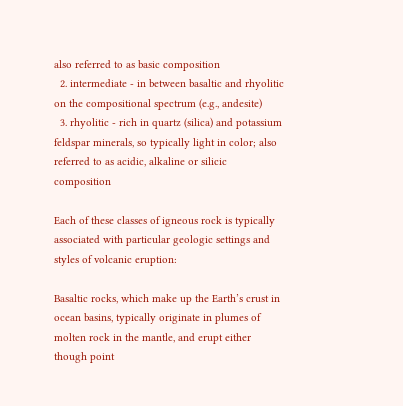also referred to as basic composition
  2. intermediate - in between basaltic and rhyolitic on the compositional spectrum (e.g., andesite)
  3. rhyolitic - rich in quartz (silica) and potassium feldspar minerals, so typically light in color; also referred to as acidic, alkaline or silicic composition

Each of these classes of igneous rock is typically associated with particular geologic settings and styles of volcanic eruption:

Basaltic rocks, which make up the Earth’s crust in ocean basins, typically originate in plumes of molten rock in the mantle, and erupt either though point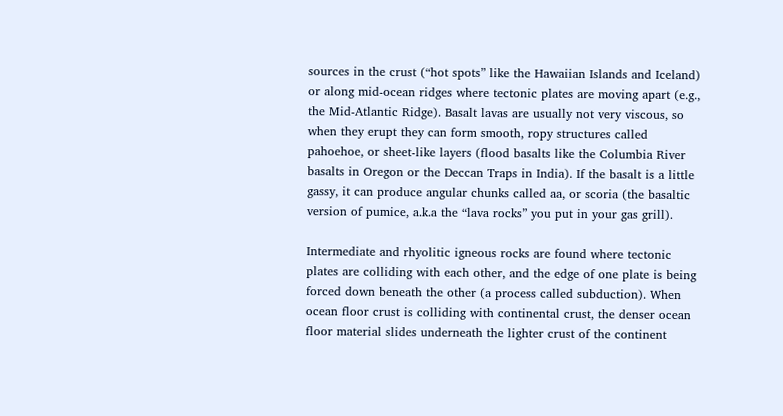sources in the crust (“hot spots” like the Hawaiian Islands and Iceland) or along mid-ocean ridges where tectonic plates are moving apart (e.g., the Mid-Atlantic Ridge). Basalt lavas are usually not very viscous, so when they erupt they can form smooth, ropy structures called pahoehoe, or sheet-like layers (flood basalts like the Columbia River basalts in Oregon or the Deccan Traps in India). If the basalt is a little gassy, it can produce angular chunks called aa, or scoria (the basaltic version of pumice, a.k.a the “lava rocks” you put in your gas grill).

Intermediate and rhyolitic igneous rocks are found where tectonic plates are colliding with each other, and the edge of one plate is being forced down beneath the other (a process called subduction). When ocean floor crust is colliding with continental crust, the denser ocean floor material slides underneath the lighter crust of the continent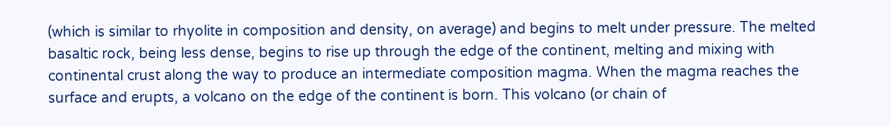(which is similar to rhyolite in composition and density, on average) and begins to melt under pressure. The melted basaltic rock, being less dense, begins to rise up through the edge of the continent, melting and mixing with continental crust along the way to produce an intermediate composition magma. When the magma reaches the surface and erupts, a volcano on the edge of the continent is born. This volcano (or chain of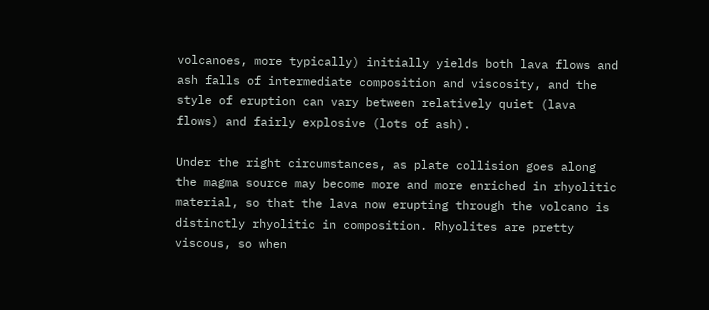volcanoes, more typically) initially yields both lava flows and ash falls of intermediate composition and viscosity, and the style of eruption can vary between relatively quiet (lava flows) and fairly explosive (lots of ash).

Under the right circumstances, as plate collision goes along the magma source may become more and more enriched in rhyolitic material, so that the lava now erupting through the volcano is distinctly rhyolitic in composition. Rhyolites are pretty viscous, so when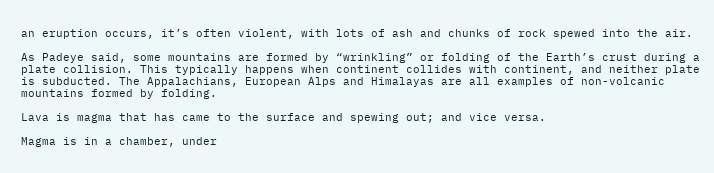an eruption occurs, it’s often violent, with lots of ash and chunks of rock spewed into the air.

As Padeye said, some mountains are formed by “wrinkling” or folding of the Earth’s crust during a plate collision. This typically happens when continent collides with continent, and neither plate is subducted. The Appalachians, European Alps and Himalayas are all examples of non-volcanic mountains formed by folding.

Lava is magma that has came to the surface and spewing out; and vice versa.

Magma is in a chamber, under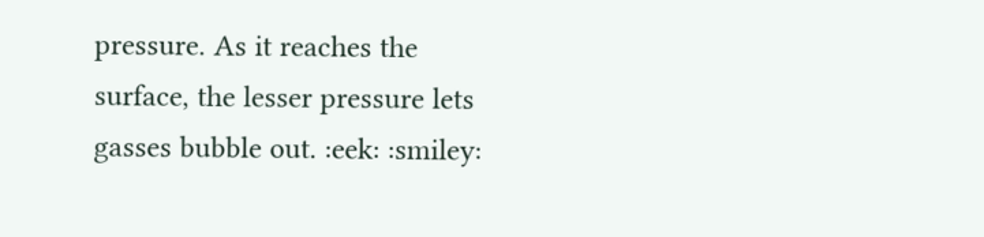pressure. As it reaches the surface, the lesser pressure lets gasses bubble out. :eek: :smiley: